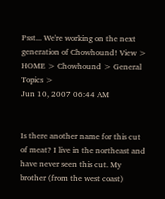Psst... We're working on the next generation of Chowhound! View >
HOME > Chowhound > General Topics >
Jun 10, 2007 06:44 AM


Is there another name for this cut of meat? I live in the northeast and have never seen this cut. My brother (from the west coast)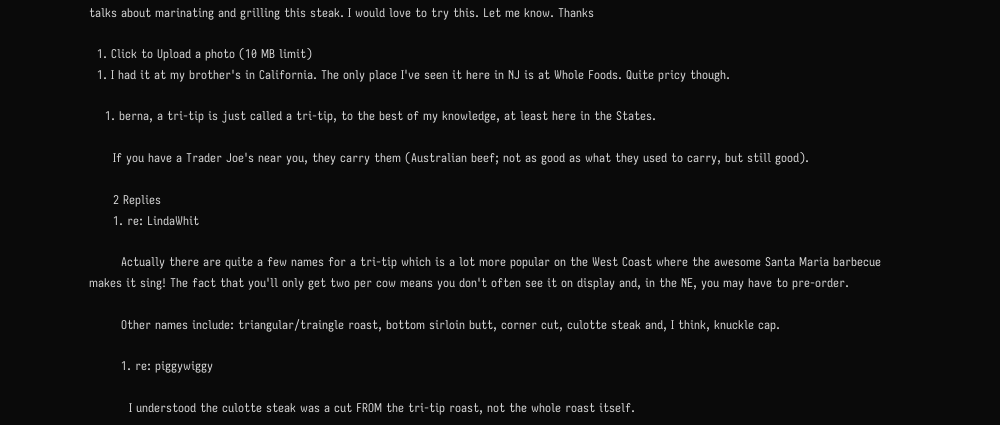talks about marinating and grilling this steak. I would love to try this. Let me know. Thanks

  1. Click to Upload a photo (10 MB limit)
  1. I had it at my brother's in California. The only place I've seen it here in NJ is at Whole Foods. Quite pricy though.

    1. berna, a tri-tip is just called a tri-tip, to the best of my knowledge, at least here in the States.

      If you have a Trader Joe's near you, they carry them (Australian beef; not as good as what they used to carry, but still good).

      2 Replies
      1. re: LindaWhit

        Actually there are quite a few names for a tri-tip which is a lot more popular on the West Coast where the awesome Santa Maria barbecue makes it sing! The fact that you'll only get two per cow means you don't often see it on display and, in the NE, you may have to pre-order.

        Other names include: triangular/traingle roast, bottom sirloin butt, corner cut, culotte steak and, I think, knuckle cap.

        1. re: piggywiggy

          I understood the culotte steak was a cut FROM the tri-tip roast, not the whole roast itself.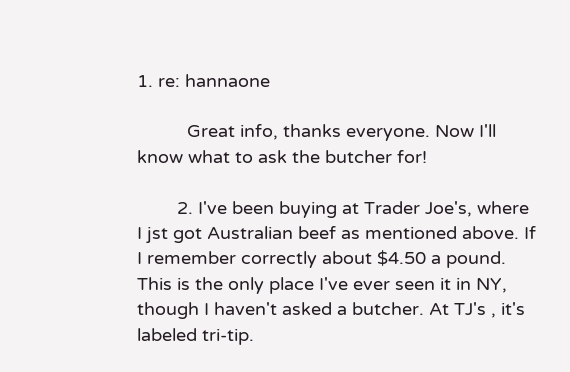1. re: hannaone

          Great info, thanks everyone. Now I'll know what to ask the butcher for!

        2. I've been buying at Trader Joe's, where I jst got Australian beef as mentioned above. If I remember correctly about $4.50 a pound. This is the only place I've ever seen it in NY, though I haven't asked a butcher. At TJ's , it's labeled tri-tip.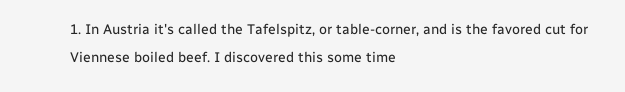1. In Austria it's called the Tafelspitz, or table-corner, and is the favored cut for Viennese boiled beef. I discovered this some time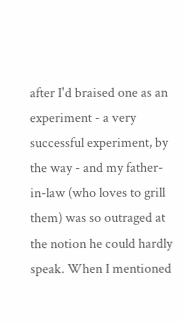after I'd braised one as an experiment - a very successful experiment, by the way - and my father-in-law (who loves to grill them) was so outraged at the notion he could hardly speak. When I mentioned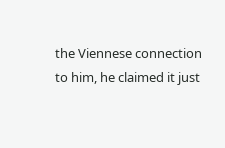the Viennese connection to him, he claimed it just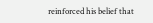reinforced his belief that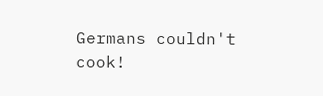Germans couldn't cook!